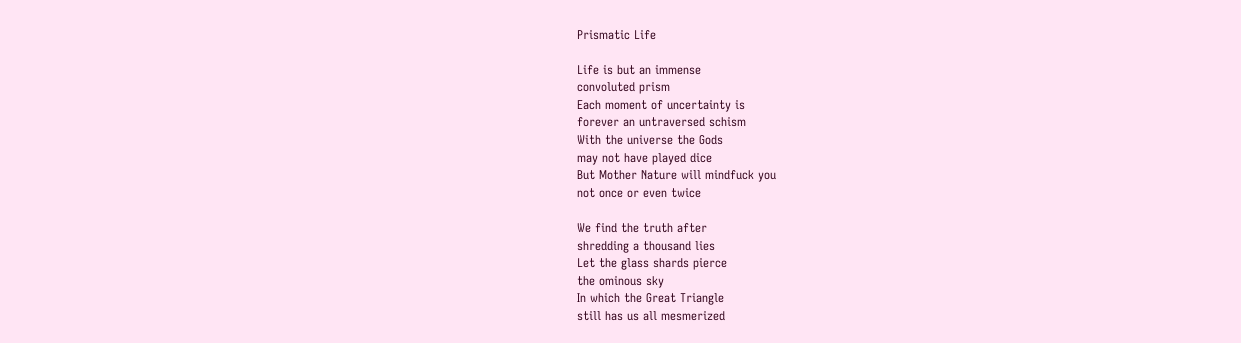Prismatic Life

Life is but an immense
convoluted prism
Each moment of uncertainty is
forever an untraversed schism
With the universe the Gods
may not have played dice
But Mother Nature will mindfuck you
not once or even twice

We find the truth after
shredding a thousand lies
Let the glass shards pierce
the ominous sky
In which the Great Triangle
still has us all mesmerized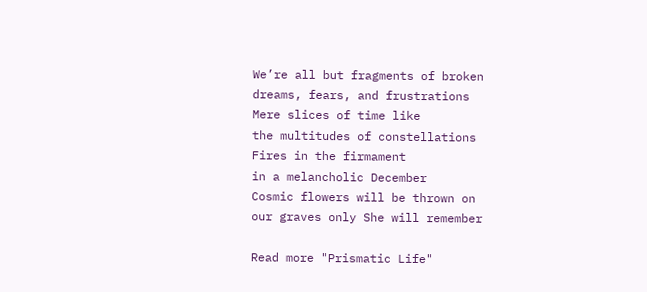We’re all but fragments of broken
dreams, fears, and frustrations
Mere slices of time like
the multitudes of constellations
Fires in the firmament
in a melancholic December
Cosmic flowers will be thrown on
our graves only She will remember

Read more "Prismatic Life"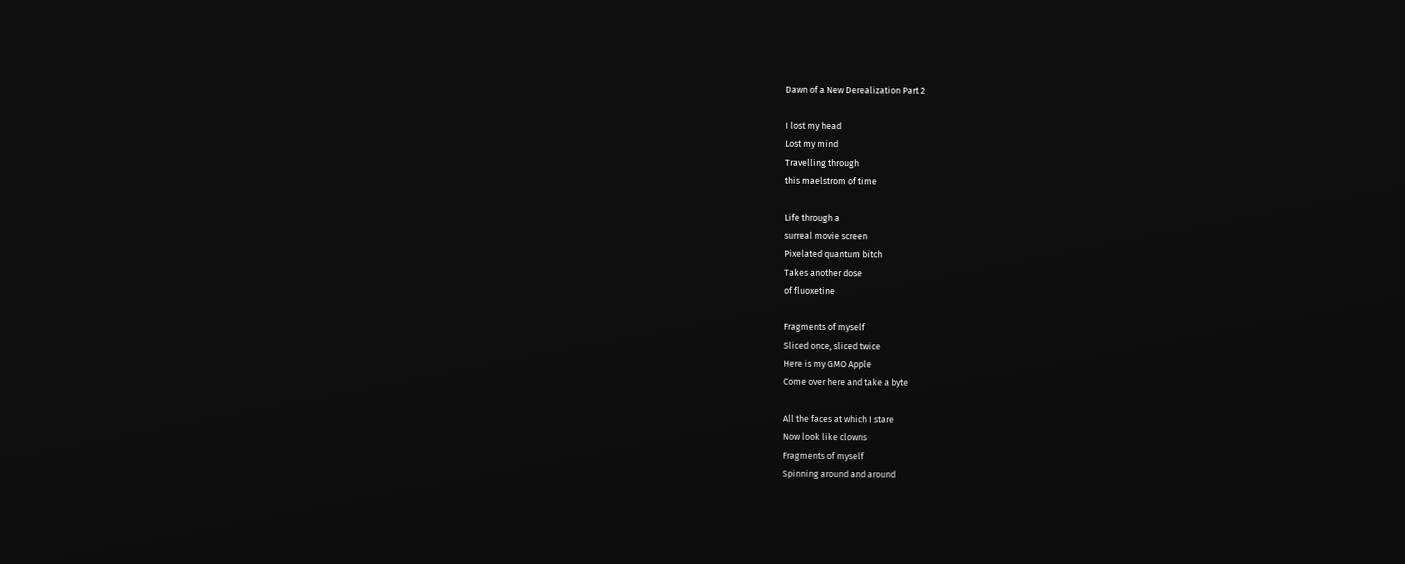Dawn of a New Derealization Part 2

I lost my head
Lost my mind
Travelling through
this maelstrom of time

Life through a
surreal movie screen
Pixelated quantum bitch
Takes another dose
of fluoxetine

Fragments of myself
Sliced once, sliced twice
Here is my GMO Apple
Come over here and take a byte

All the faces at which I stare
Now look like clowns
Fragments of myself
Spinning around and around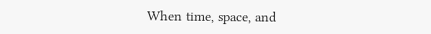When time, space, and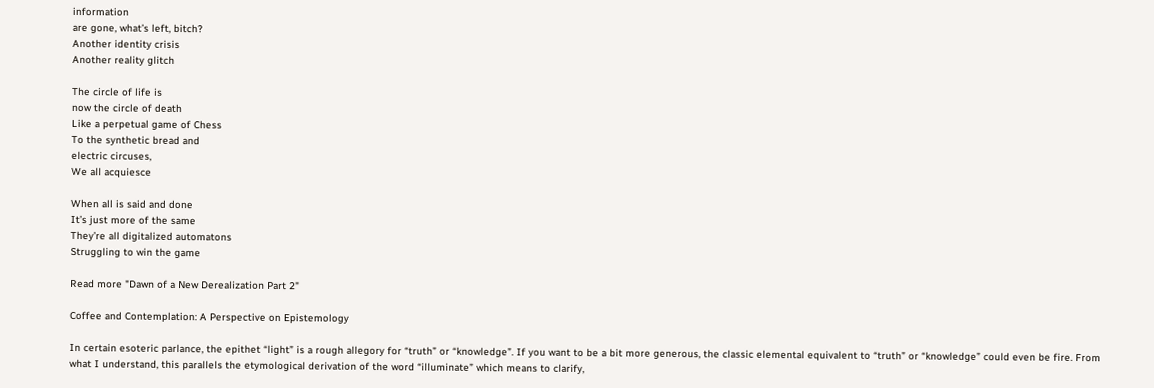information
are gone, what’s left, bitch?
Another identity crisis
Another reality glitch

The circle of life is
now the circle of death
Like a perpetual game of Chess
To the synthetic bread and
electric circuses,
We all acquiesce

When all is said and done
It’s just more of the same
They’re all digitalized automatons
Struggling to win the game

Read more "Dawn of a New Derealization Part 2"

Coffee and Contemplation: A Perspective on Epistemology

In certain esoteric parlance, the epithet “light” is a rough allegory for “truth” or “knowledge”. If you want to be a bit more generous, the classic elemental equivalent to “truth” or “knowledge” could even be fire. From what I understand, this parallels the etymological derivation of the word “illuminate” which means to clarify,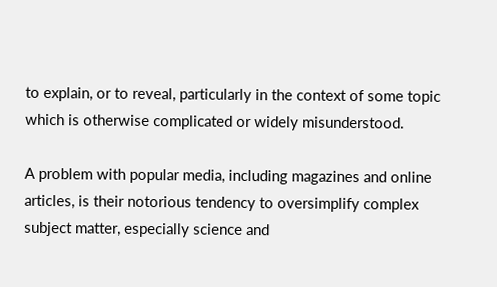to explain, or to reveal, particularly in the context of some topic which is otherwise complicated or widely misunderstood.

A problem with popular media, including magazines and online articles, is their notorious tendency to oversimplify complex subject matter, especially science and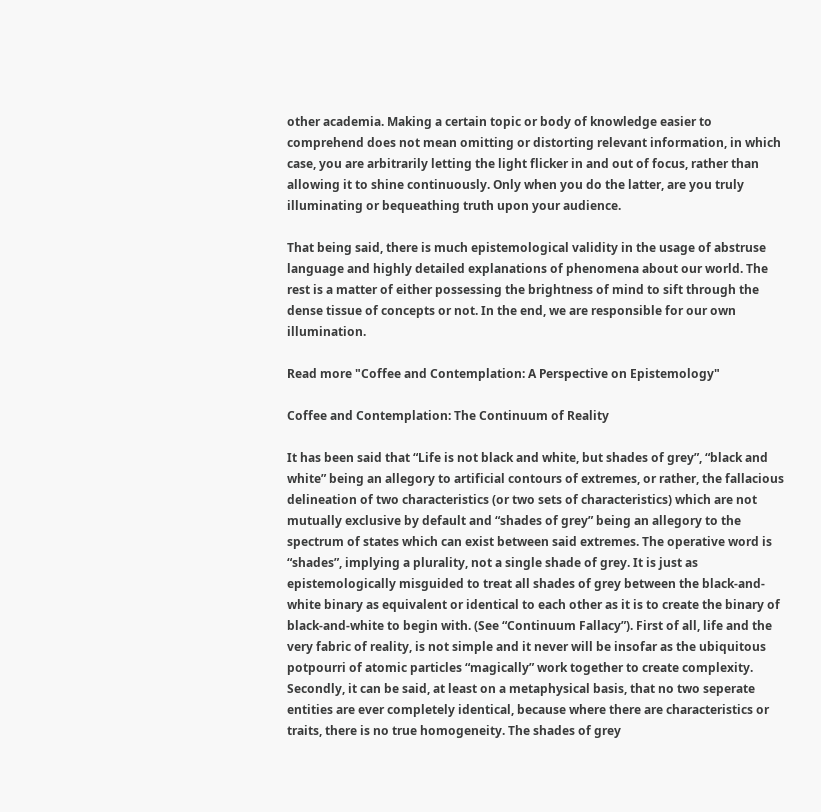other academia. Making a certain topic or body of knowledge easier to comprehend does not mean omitting or distorting relevant information, in which case, you are arbitrarily letting the light flicker in and out of focus, rather than allowing it to shine continuously. Only when you do the latter, are you truly illuminating or bequeathing truth upon your audience.

That being said, there is much epistemological validity in the usage of abstruse language and highly detailed explanations of phenomena about our world. The rest is a matter of either possessing the brightness of mind to sift through the dense tissue of concepts or not. In the end, we are responsible for our own illumination.

Read more "Coffee and Contemplation: A Perspective on Epistemology"

Coffee and Contemplation: The Continuum of Reality

It has been said that “Life is not black and white, but shades of grey”, “black and white” being an allegory to artificial contours of extremes, or rather, the fallacious delineation of two characteristics (or two sets of characteristics) which are not mutually exclusive by default and “shades of grey” being an allegory to the spectrum of states which can exist between said extremes. The operative word is “shades”, implying a plurality, not a single shade of grey. It is just as epistemologically misguided to treat all shades of grey between the black-and-white binary as equivalent or identical to each other as it is to create the binary of black-and-white to begin with. (See “Continuum Fallacy”). First of all, life and the very fabric of reality, is not simple and it never will be insofar as the ubiquitous potpourri of atomic particles “magically” work together to create complexity. Secondly, it can be said, at least on a metaphysical basis, that no two seperate entities are ever completely identical, because where there are characteristics or traits, there is no true homogeneity. The shades of grey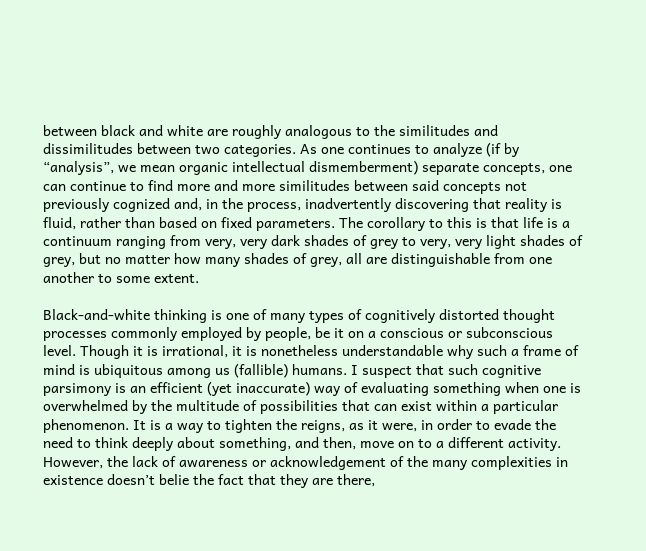between black and white are roughly analogous to the similitudes and dissimilitudes between two categories. As one continues to analyze (if by “analysis”, we mean organic intellectual dismemberment) separate concepts, one can continue to find more and more similitudes between said concepts not previously cognized and, in the process, inadvertently discovering that reality is fluid, rather than based on fixed parameters. The corollary to this is that life is a continuum ranging from very, very dark shades of grey to very, very light shades of grey, but no matter how many shades of grey, all are distinguishable from one another to some extent.

Black-and-white thinking is one of many types of cognitively distorted thought processes commonly employed by people, be it on a conscious or subconscious level. Though it is irrational, it is nonetheless understandable why such a frame of mind is ubiquitous among us (fallible) humans. I suspect that such cognitive parsimony is an efficient (yet inaccurate) way of evaluating something when one is overwhelmed by the multitude of possibilities that can exist within a particular phenomenon. It is a way to tighten the reigns, as it were, in order to evade the need to think deeply about something, and then, move on to a different activity. However, the lack of awareness or acknowledgement of the many complexities in existence doesn’t belie the fact that they are there,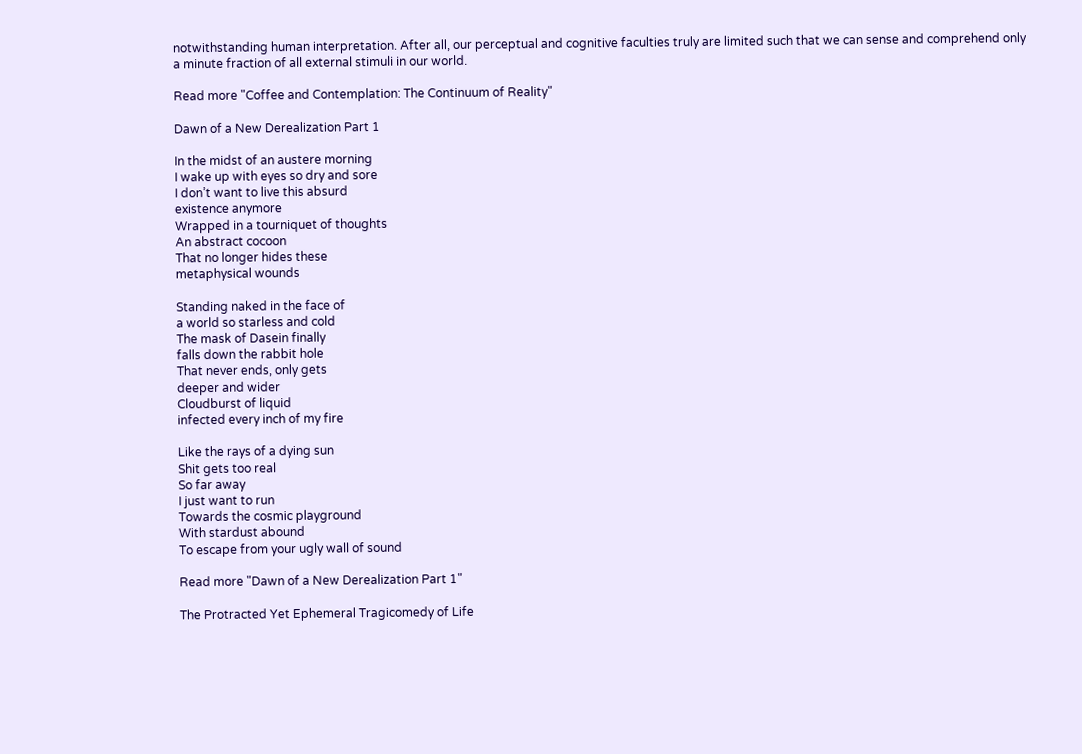notwithstanding human interpretation. After all, our perceptual and cognitive faculties truly are limited such that we can sense and comprehend only a minute fraction of all external stimuli in our world.

Read more "Coffee and Contemplation: The Continuum of Reality"

Dawn of a New Derealization Part 1

In the midst of an austere morning
I wake up with eyes so dry and sore
I don’t want to live this absurd
existence anymore
Wrapped in a tourniquet of thoughts
An abstract cocoon
That no longer hides these
metaphysical wounds

Standing naked in the face of
a world so starless and cold
The mask of Dasein finally
falls down the rabbit hole
That never ends, only gets
deeper and wider
Cloudburst of liquid
infected every inch of my fire

Like the rays of a dying sun
Shit gets too real
So far away
I just want to run
Towards the cosmic playground
With stardust abound
To escape from your ugly wall of sound

Read more "Dawn of a New Derealization Part 1"

The Protracted Yet Ephemeral Tragicomedy of Life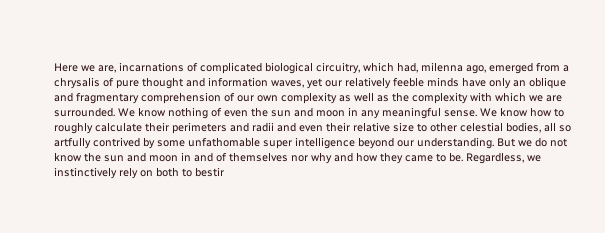Here we are, incarnations of complicated biological circuitry, which had, milenna ago, emerged from a chrysalis of pure thought and information waves, yet our relatively feeble minds have only an oblique and fragmentary comprehension of our own complexity as well as the complexity with which we are surrounded. We know nothing of even the sun and moon in any meaningful sense. We know how to roughly calculate their perimeters and radii and even their relative size to other celestial bodies, all so artfully contrived by some unfathomable super intelligence beyond our understanding. But we do not know the sun and moon in and of themselves nor why and how they came to be. Regardless, we instinctively rely on both to bestir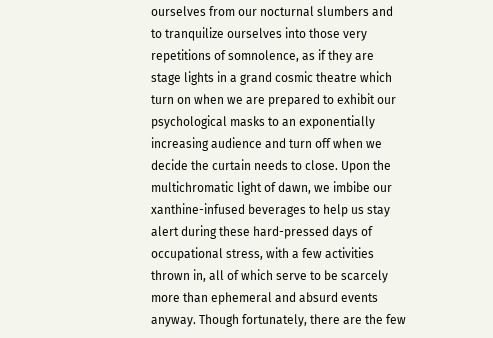ourselves from our nocturnal slumbers and to tranquilize ourselves into those very repetitions of somnolence, as if they are stage lights in a grand cosmic theatre which turn on when we are prepared to exhibit our psychological masks to an exponentially increasing audience and turn off when we decide the curtain needs to close. Upon the multichromatic light of dawn, we imbibe our xanthine-infused beverages to help us stay alert during these hard-pressed days of occupational stress, with a few activities thrown in, all of which serve to be scarcely more than ephemeral and absurd events anyway. Though fortunately, there are the few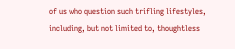of us who question such trifling lifestyles, including, but not limited to, thoughtless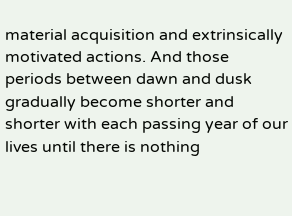material acquisition and extrinsically motivated actions. And those periods between dawn and dusk gradually become shorter and shorter with each passing year of our lives until there is nothing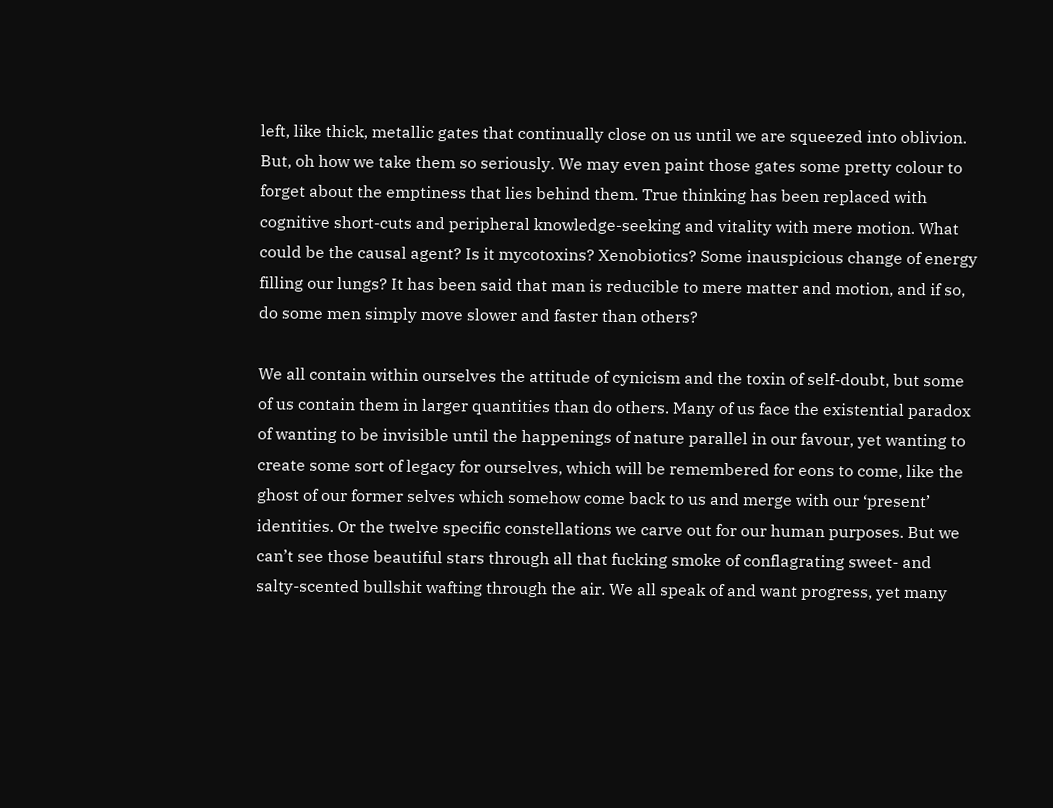left, like thick, metallic gates that continually close on us until we are squeezed into oblivion. But, oh how we take them so seriously. We may even paint those gates some pretty colour to forget about the emptiness that lies behind them. True thinking has been replaced with cognitive short-cuts and peripheral knowledge-seeking and vitality with mere motion. What could be the causal agent? Is it mycotoxins? Xenobiotics? Some inauspicious change of energy filling our lungs? It has been said that man is reducible to mere matter and motion, and if so, do some men simply move slower and faster than others?

We all contain within ourselves the attitude of cynicism and the toxin of self-doubt, but some of us contain them in larger quantities than do others. Many of us face the existential paradox of wanting to be invisible until the happenings of nature parallel in our favour, yet wanting to create some sort of legacy for ourselves, which will be remembered for eons to come, like the ghost of our former selves which somehow come back to us and merge with our ‘present’ identities. Or the twelve specific constellations we carve out for our human purposes. But we can’t see those beautiful stars through all that fucking smoke of conflagrating sweet- and salty-scented bullshit wafting through the air. We all speak of and want progress, yet many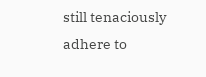still tenaciously adhere to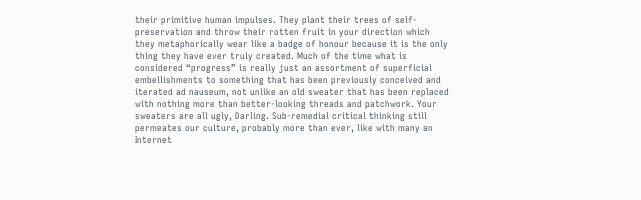their primitive human impulses. They plant their trees of self-preservation and throw their rotten fruit in your direction which they metaphorically wear like a badge of honour because it is the only thing they have ever truly created. Much of the time what is considered “progress” is really just an assortment of superficial embellishments to something that has been previously conceived and iterated ad nauseum, not unlike an old sweater that has been replaced with nothing more than better-looking threads and patchwork. Your sweaters are all ugly, Darling. Sub-remedial critical thinking still permeates our culture, probably more than ever, like with many an Internet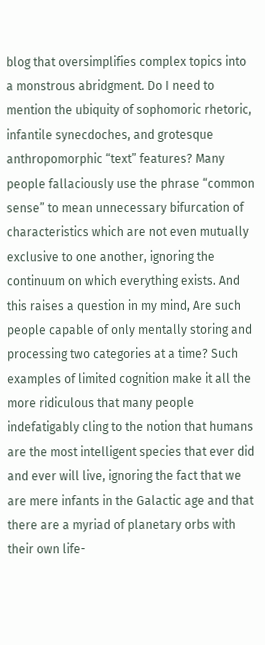blog that oversimplifies complex topics into a monstrous abridgment. Do I need to mention the ubiquity of sophomoric rhetoric, infantile synecdoches, and grotesque anthropomorphic “text” features? Many people fallaciously use the phrase “common sense” to mean unnecessary bifurcation of characteristics which are not even mutually exclusive to one another, ignoring the continuum on which everything exists. And this raises a question in my mind, Are such people capable of only mentally storing and processing two categories at a time? Such examples of limited cognition make it all the more ridiculous that many people indefatigably cling to the notion that humans are the most intelligent species that ever did and ever will live, ignoring the fact that we are mere infants in the Galactic age and that there are a myriad of planetary orbs with their own life-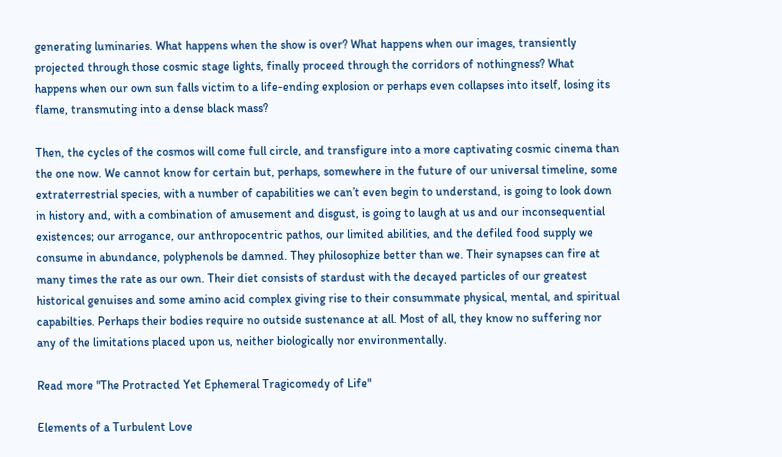generating luminaries. What happens when the show is over? What happens when our images, transiently projected through those cosmic stage lights, finally proceed through the corridors of nothingness? What happens when our own sun falls victim to a life-ending explosion or perhaps even collapses into itself, losing its flame, transmuting into a dense black mass?

Then, the cycles of the cosmos will come full circle, and transfigure into a more captivating cosmic cinema than the one now. We cannot know for certain but, perhaps, somewhere in the future of our universal timeline, some extraterrestrial species, with a number of capabilities we can’t even begin to understand, is going to look down in history and, with a combination of amusement and disgust, is going to laugh at us and our inconsequential existences; our arrogance, our anthropocentric pathos, our limited abilities, and the defiled food supply we consume in abundance, polyphenols be damned. They philosophize better than we. Their synapses can fire at many times the rate as our own. Their diet consists of stardust with the decayed particles of our greatest historical genuises and some amino acid complex giving rise to their consummate physical, mental, and spiritual capabilties. Perhaps their bodies require no outside sustenance at all. Most of all, they know no suffering nor any of the limitations placed upon us, neither biologically nor environmentally.

Read more "The Protracted Yet Ephemeral Tragicomedy of Life"

Elements of a Turbulent Love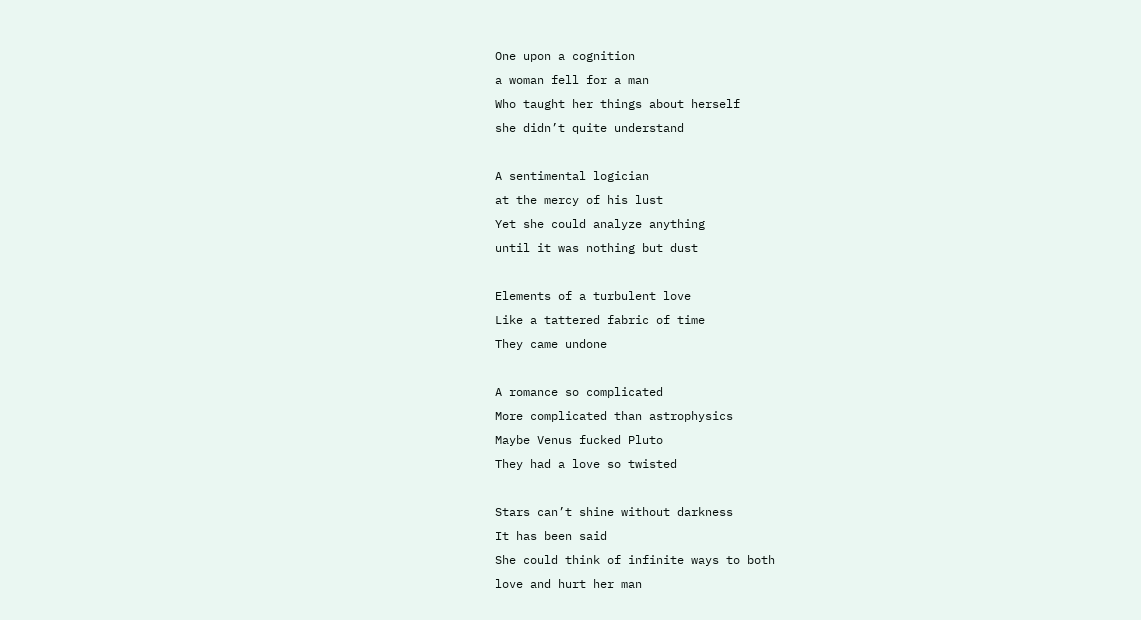One upon a cognition
a woman fell for a man
Who taught her things about herself
she didn’t quite understand

A sentimental logician
at the mercy of his lust
Yet she could analyze anything
until it was nothing but dust

Elements of a turbulent love
Like a tattered fabric of time
They came undone

A romance so complicated
More complicated than astrophysics
Maybe Venus fucked Pluto
They had a love so twisted

Stars can’t shine without darkness
It has been said
She could think of infinite ways to both
love and hurt her man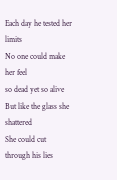Each day he tested her limits
No one could make her feel
so dead yet so alive
But like the glass she shattered
She could cut through his lies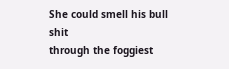She could smell his bull shit
through the foggiest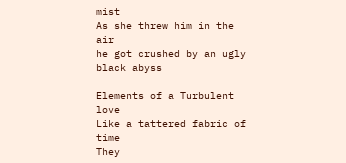mist
As she threw him in the air
he got crushed by an ugly black abyss

Elements of a Turbulent love
Like a tattered fabric of time
They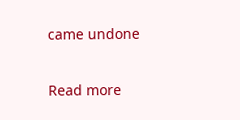came undone

Read more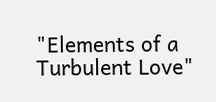"Elements of a Turbulent Love"